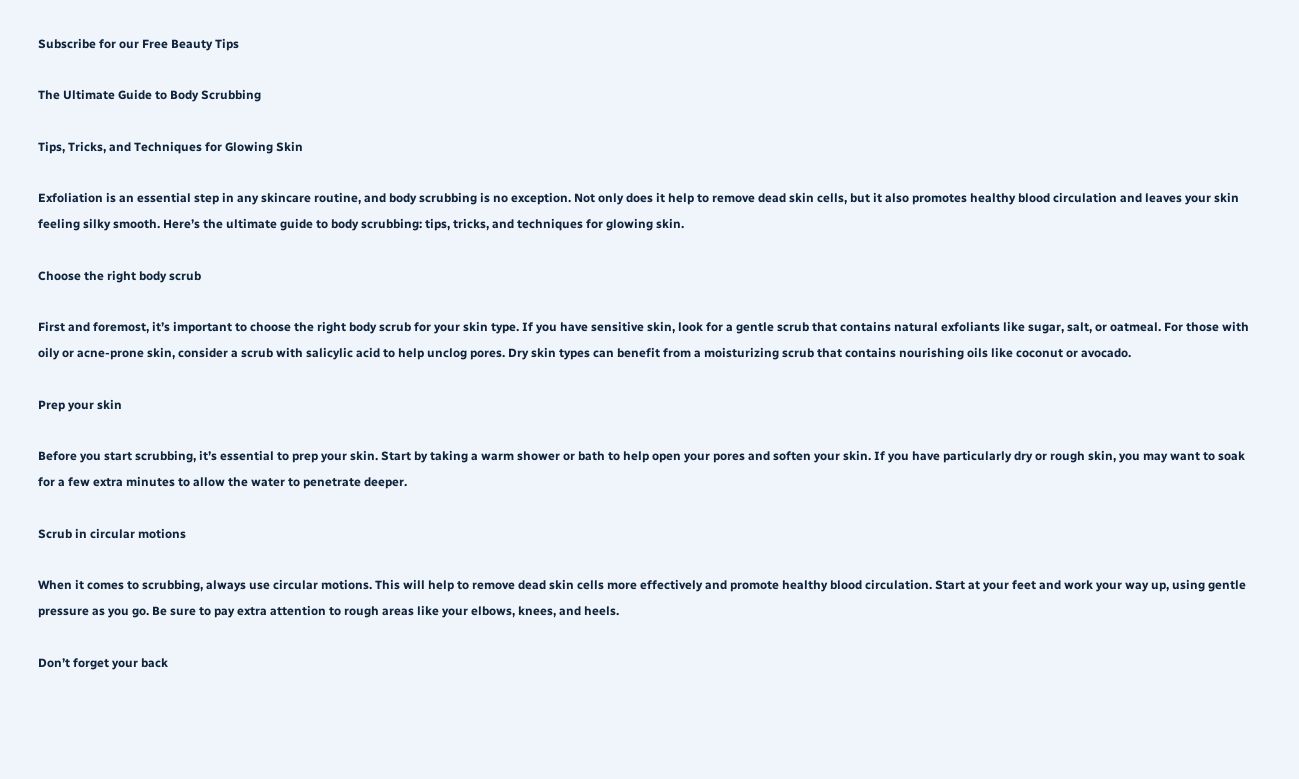Subscribe for our Free Beauty Tips

The Ultimate Guide to Body Scrubbing

Tips, Tricks, and Techniques for Glowing Skin

Exfoliation is an essential step in any skincare routine, and body scrubbing is no exception. Not only does it help to remove dead skin cells, but it also promotes healthy blood circulation and leaves your skin feeling silky smooth. Here’s the ultimate guide to body scrubbing: tips, tricks, and techniques for glowing skin.

Choose the right body scrub

First and foremost, it’s important to choose the right body scrub for your skin type. If you have sensitive skin, look for a gentle scrub that contains natural exfoliants like sugar, salt, or oatmeal. For those with oily or acne-prone skin, consider a scrub with salicylic acid to help unclog pores. Dry skin types can benefit from a moisturizing scrub that contains nourishing oils like coconut or avocado.

Prep your skin

Before you start scrubbing, it’s essential to prep your skin. Start by taking a warm shower or bath to help open your pores and soften your skin. If you have particularly dry or rough skin, you may want to soak for a few extra minutes to allow the water to penetrate deeper.

Scrub in circular motions

When it comes to scrubbing, always use circular motions. This will help to remove dead skin cells more effectively and promote healthy blood circulation. Start at your feet and work your way up, using gentle pressure as you go. Be sure to pay extra attention to rough areas like your elbows, knees, and heels.

Don’t forget your back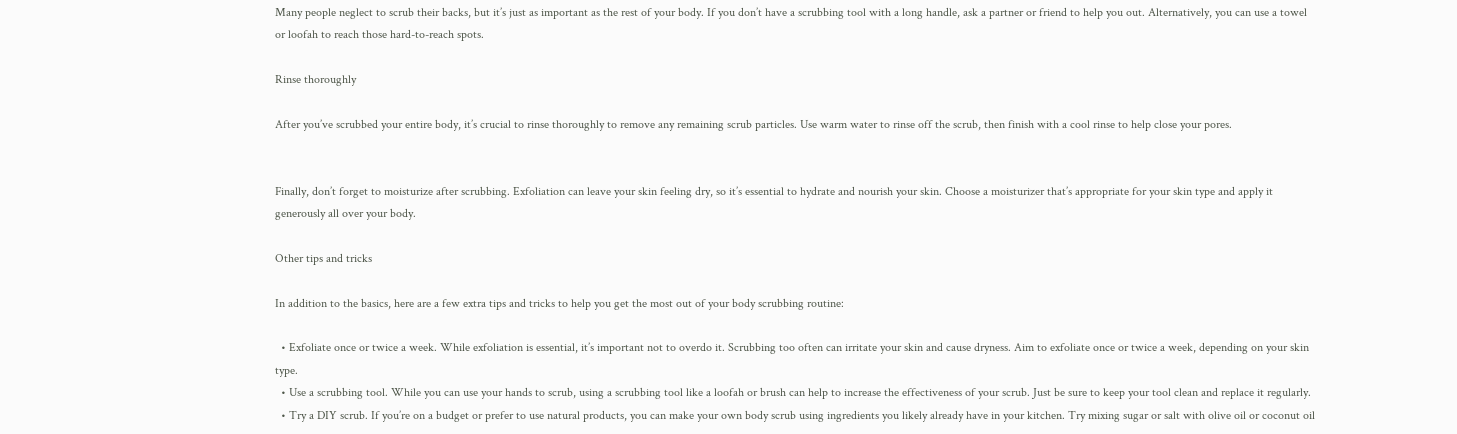Many people neglect to scrub their backs, but it’s just as important as the rest of your body. If you don’t have a scrubbing tool with a long handle, ask a partner or friend to help you out. Alternatively, you can use a towel or loofah to reach those hard-to-reach spots.

Rinse thoroughly

After you’ve scrubbed your entire body, it’s crucial to rinse thoroughly to remove any remaining scrub particles. Use warm water to rinse off the scrub, then finish with a cool rinse to help close your pores.


Finally, don’t forget to moisturize after scrubbing. Exfoliation can leave your skin feeling dry, so it’s essential to hydrate and nourish your skin. Choose a moisturizer that’s appropriate for your skin type and apply it generously all over your body.

Other tips and tricks

In addition to the basics, here are a few extra tips and tricks to help you get the most out of your body scrubbing routine:

  • Exfoliate once or twice a week. While exfoliation is essential, it’s important not to overdo it. Scrubbing too often can irritate your skin and cause dryness. Aim to exfoliate once or twice a week, depending on your skin type.
  • Use a scrubbing tool. While you can use your hands to scrub, using a scrubbing tool like a loofah or brush can help to increase the effectiveness of your scrub. Just be sure to keep your tool clean and replace it regularly.
  • Try a DIY scrub. If you’re on a budget or prefer to use natural products, you can make your own body scrub using ingredients you likely already have in your kitchen. Try mixing sugar or salt with olive oil or coconut oil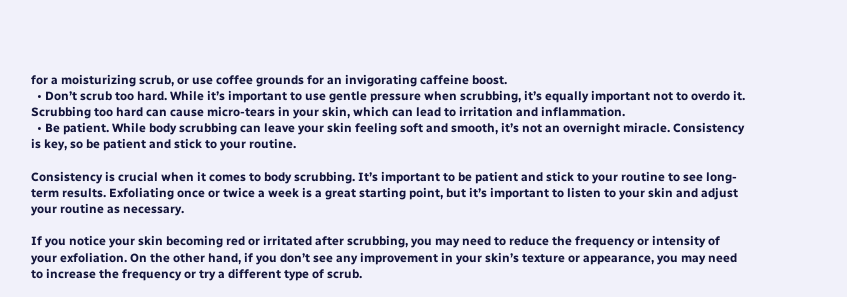for a moisturizing scrub, or use coffee grounds for an invigorating caffeine boost.
  • Don’t scrub too hard. While it’s important to use gentle pressure when scrubbing, it’s equally important not to overdo it. Scrubbing too hard can cause micro-tears in your skin, which can lead to irritation and inflammation.
  • Be patient. While body scrubbing can leave your skin feeling soft and smooth, it’s not an overnight miracle. Consistency is key, so be patient and stick to your routine.

Consistency is crucial when it comes to body scrubbing. It’s important to be patient and stick to your routine to see long-term results. Exfoliating once or twice a week is a great starting point, but it’s important to listen to your skin and adjust your routine as necessary.

If you notice your skin becoming red or irritated after scrubbing, you may need to reduce the frequency or intensity of your exfoliation. On the other hand, if you don’t see any improvement in your skin’s texture or appearance, you may need to increase the frequency or try a different type of scrub.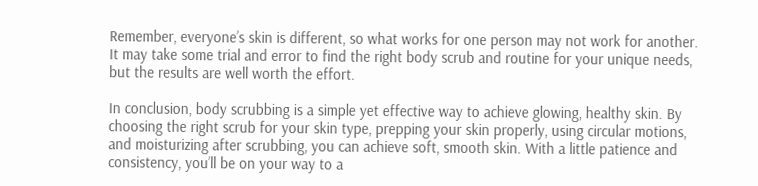Remember, everyone’s skin is different, so what works for one person may not work for another. It may take some trial and error to find the right body scrub and routine for your unique needs, but the results are well worth the effort.

In conclusion, body scrubbing is a simple yet effective way to achieve glowing, healthy skin. By choosing the right scrub for your skin type, prepping your skin properly, using circular motions, and moisturizing after scrubbing, you can achieve soft, smooth skin. With a little patience and consistency, you’ll be on your way to a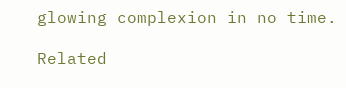glowing complexion in no time.

Related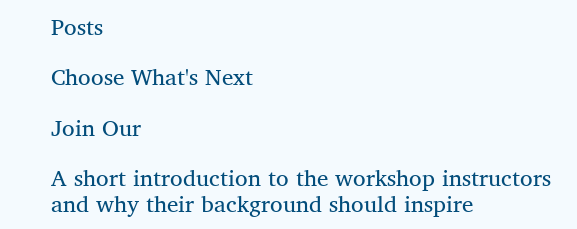Posts

Choose What's Next

Join Our

A short introduction to the workshop instructors and why their background should inspire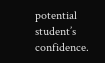potential student’s confidence.